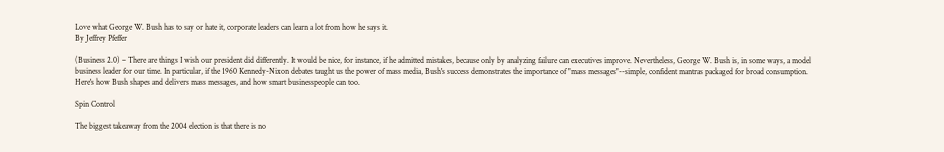Love what George W. Bush has to say or hate it, corporate leaders can learn a lot from how he says it.
By Jeffrey Pfeffer

(Business 2.0) – There are things I wish our president did differently. It would be nice, for instance, if he admitted mistakes, because only by analyzing failure can executives improve. Nevertheless, George W. Bush is, in some ways, a model business leader for our time. In particular, if the 1960 Kennedy-Nixon debates taught us the power of mass media, Bush's success demonstrates the importance of "mass messages"--simple, confident mantras packaged for broad consumption. Here's how Bush shapes and delivers mass messages, and how smart businesspeople can too.

Spin Control

The biggest takeaway from the 2004 election is that there is no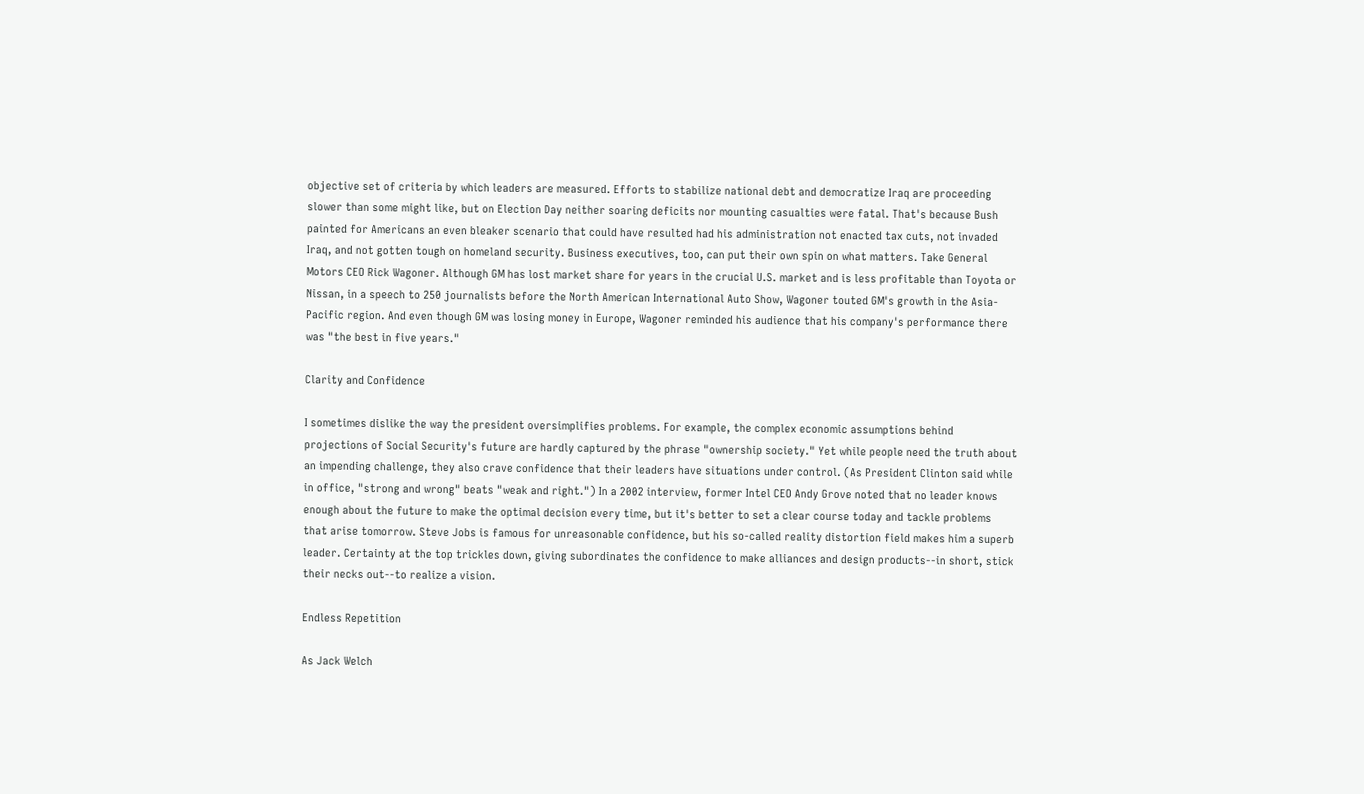objective set of criteria by which leaders are measured. Efforts to stabilize national debt and democratize Iraq are proceeding slower than some might like, but on Election Day neither soaring deficits nor mounting casualties were fatal. That's because Bush painted for Americans an even bleaker scenario that could have resulted had his administration not enacted tax cuts, not invaded Iraq, and not gotten tough on homeland security. Business executives, too, can put their own spin on what matters. Take General Motors CEO Rick Wagoner. Although GM has lost market share for years in the crucial U.S. market and is less profitable than Toyota or Nissan, in a speech to 250 journalists before the North American International Auto Show, Wagoner touted GM's growth in the Asia-Pacific region. And even though GM was losing money in Europe, Wagoner reminded his audience that his company's performance there was "the best in five years."

Clarity and Confidence

I sometimes dislike the way the president oversimplifies problems. For example, the complex economic assumptions behind projections of Social Security's future are hardly captured by the phrase "ownership society." Yet while people need the truth about an impending challenge, they also crave confidence that their leaders have situations under control. (As President Clinton said while in office, "strong and wrong" beats "weak and right.") In a 2002 interview, former Intel CEO Andy Grove noted that no leader knows enough about the future to make the optimal decision every time, but it's better to set a clear course today and tackle problems that arise tomorrow. Steve Jobs is famous for unreasonable confidence, but his so-called reality distortion field makes him a superb leader. Certainty at the top trickles down, giving subordinates the confidence to make alliances and design products--in short, stick their necks out--to realize a vision.

Endless Repetition

As Jack Welch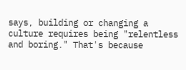says, building or changing a culture requires being "relentless and boring." That's because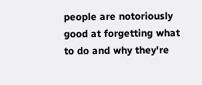people are notoriously good at forgetting what to do and why they're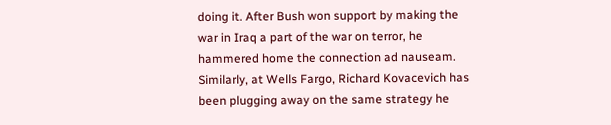doing it. After Bush won support by making the war in Iraq a part of the war on terror, he hammered home the connection ad nauseam. Similarly, at Wells Fargo, Richard Kovacevich has been plugging away on the same strategy he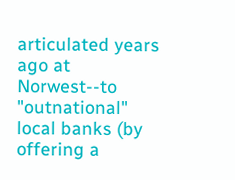articulated years ago at Norwest--to "outnational" local banks (by offering a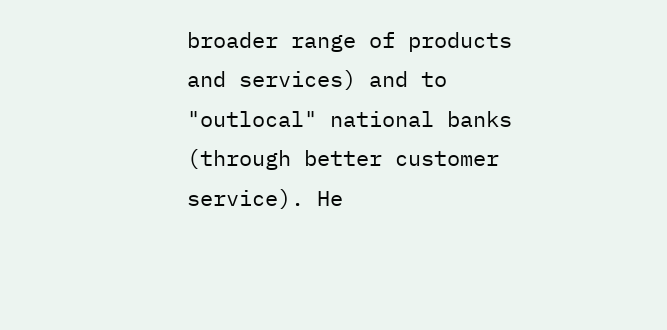broader range of products and services) and to "outlocal" national banks (through better customer service). He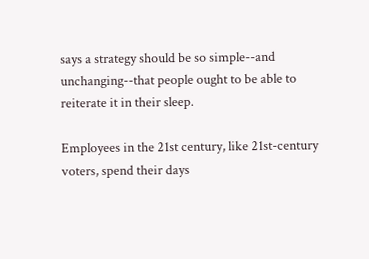says a strategy should be so simple--and unchanging--that people ought to be able to reiterate it in their sleep.

Employees in the 21st century, like 21st-century voters, spend their days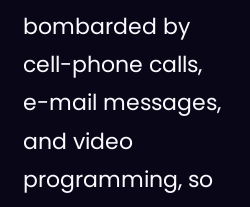bombarded by cell-phone calls, e-mail messages, and video programming, so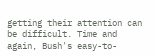getting their attention can be difficult. Time and again, Bush's easy-to-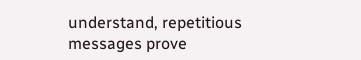understand, repetitious messages prove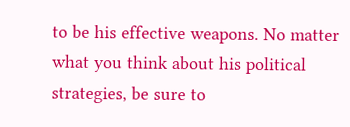to be his effective weapons. No matter what you think about his political strategies, be sure to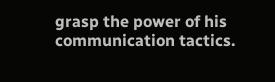grasp the power of his communication tactics.